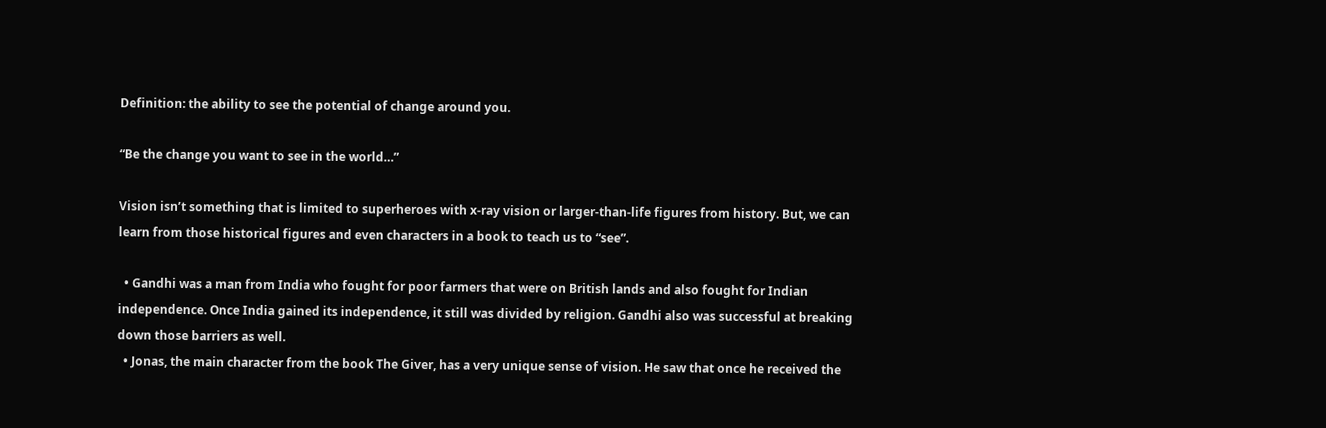Definition: the ability to see the potential of change around you.

“Be the change you want to see in the world…”

Vision isn’t something that is limited to superheroes with x-ray vision or larger-than-life figures from history. But, we can learn from those historical figures and even characters in a book to teach us to “see”.

  • Gandhi was a man from India who fought for poor farmers that were on British lands and also fought for Indian independence. Once India gained its independence, it still was divided by religion. Gandhi also was successful at breaking down those barriers as well.
  • Jonas, the main character from the book The Giver, has a very unique sense of vision. He saw that once he received the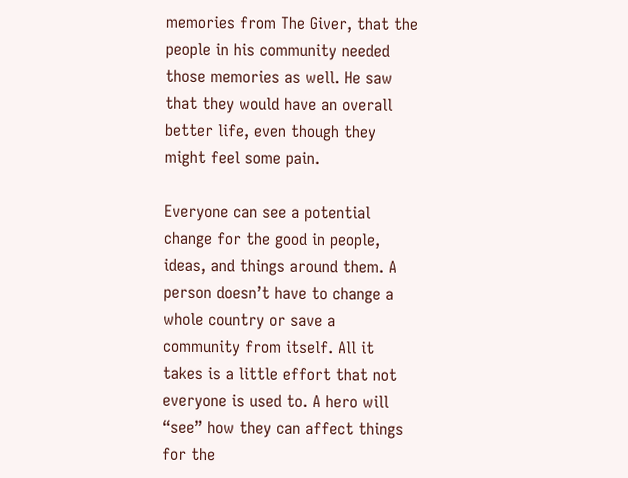memories from The Giver, that the people in his community needed those memories as well. He saw that they would have an overall better life, even though they might feel some pain.

Everyone can see a potential change for the good in people, ideas, and things around them. A person doesn’t have to change a whole country or save a community from itself. All it takes is a little effort that not everyone is used to. A hero will “see” how they can affect things for the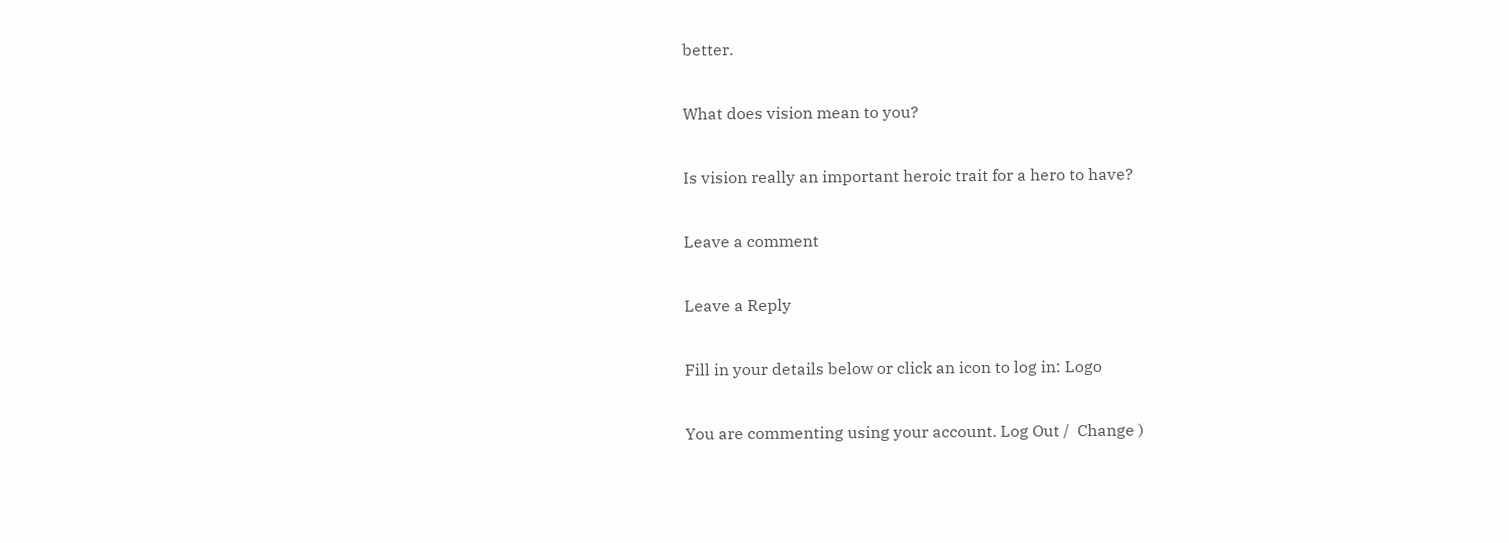better.

What does vision mean to you?

Is vision really an important heroic trait for a hero to have?

Leave a comment

Leave a Reply

Fill in your details below or click an icon to log in: Logo

You are commenting using your account. Log Out /  Change )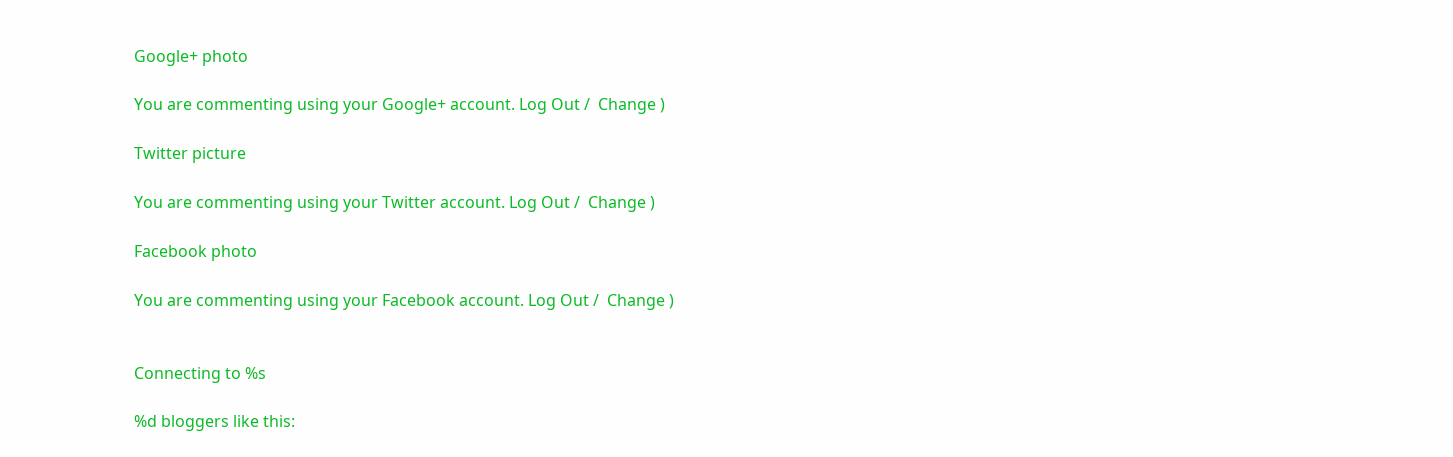Google+ photo

You are commenting using your Google+ account. Log Out /  Change )

Twitter picture

You are commenting using your Twitter account. Log Out /  Change )

Facebook photo

You are commenting using your Facebook account. Log Out /  Change )


Connecting to %s

%d bloggers like this: